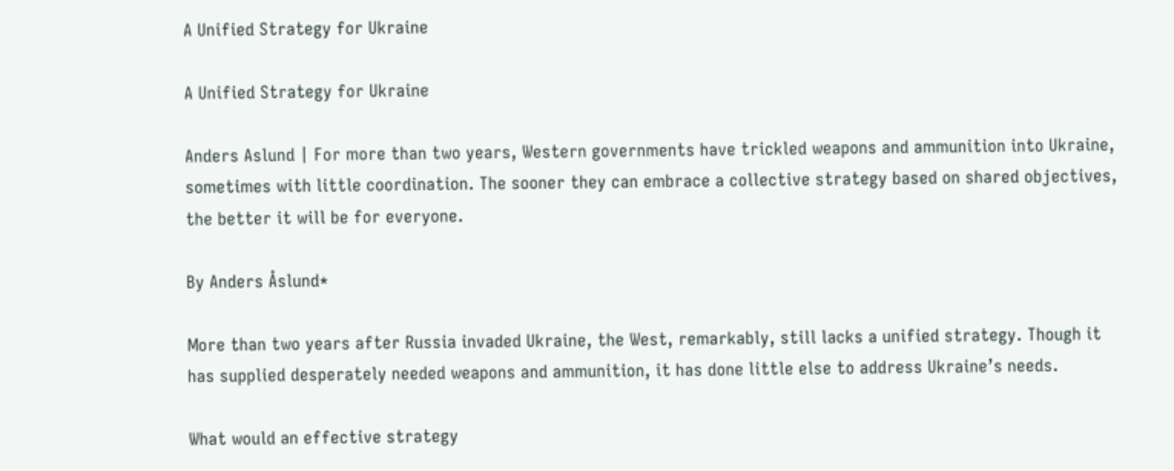A Unified Strategy for Ukraine

A Unified Strategy for Ukraine

Anders Aslund | For more than two years, Western governments have trickled weapons and ammunition into Ukraine, sometimes with little coordination. The sooner they can embrace a collective strategy based on shared objectives, the better it will be for everyone.

By Anders Åslund*

More than two years after Russia invaded Ukraine, the West, remarkably, still lacks a unified strategy. Though it has supplied desperately needed weapons and ammunition, it has done little else to address Ukraine’s needs.

What would an effective strategy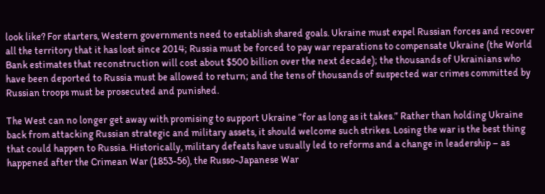look like? For starters, Western governments need to establish shared goals. Ukraine must expel Russian forces and recover all the territory that it has lost since 2014; Russia must be forced to pay war reparations to compensate Ukraine (the World Bank estimates that reconstruction will cost about $500 billion over the next decade); the thousands of Ukrainians who have been deported to Russia must be allowed to return; and the tens of thousands of suspected war crimes committed by Russian troops must be prosecuted and punished.

The West can no longer get away with promising to support Ukraine “for as long as it takes.” Rather than holding Ukraine back from attacking Russian strategic and military assets, it should welcome such strikes. Losing the war is the best thing that could happen to Russia. Historically, military defeats have usually led to reforms and a change in leadership – as happened after the Crimean War (1853-56), the Russo-Japanese War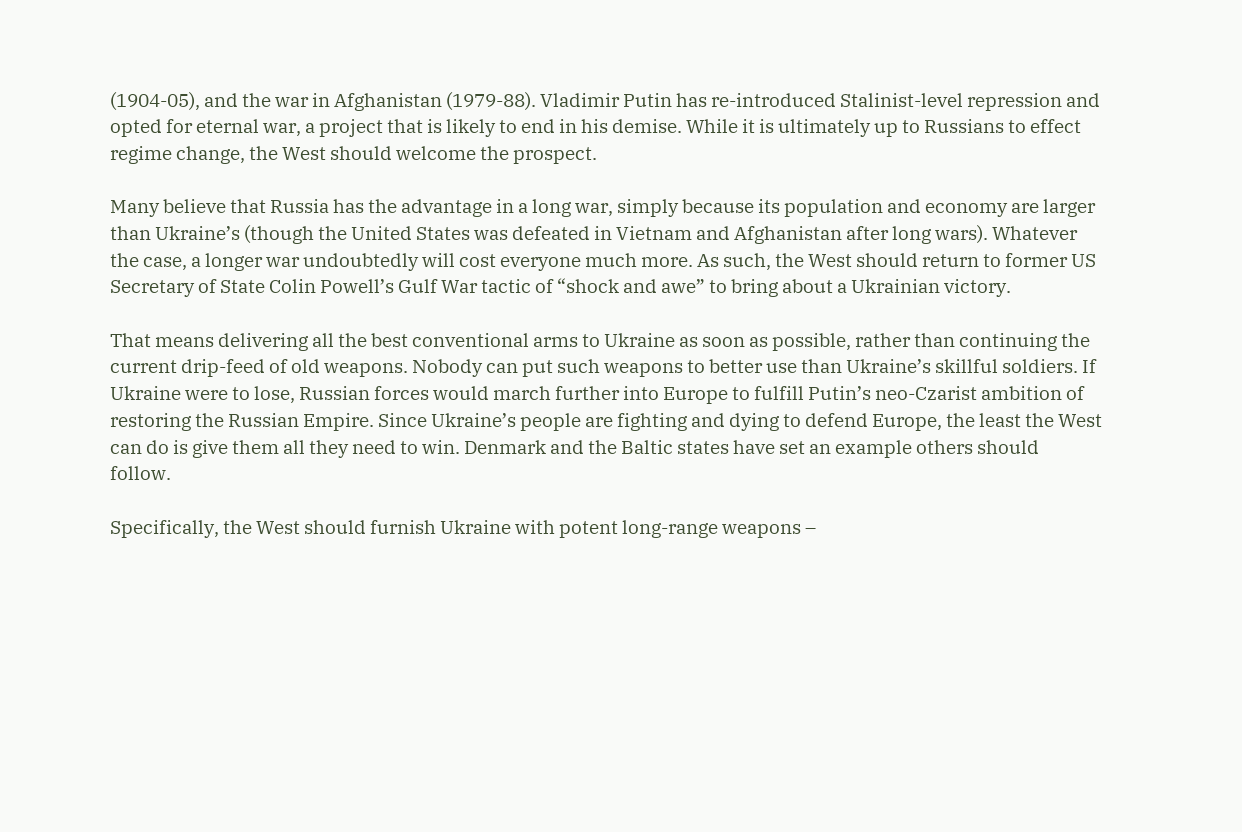(1904-05), and the war in Afghanistan (1979-88). Vladimir Putin has re-introduced Stalinist-level repression and opted for eternal war, a project that is likely to end in his demise. While it is ultimately up to Russians to effect regime change, the West should welcome the prospect.

Many believe that Russia has the advantage in a long war, simply because its population and economy are larger than Ukraine’s (though the United States was defeated in Vietnam and Afghanistan after long wars). Whatever the case, a longer war undoubtedly will cost everyone much more. As such, the West should return to former US Secretary of State Colin Powell’s Gulf War tactic of “shock and awe” to bring about a Ukrainian victory.

That means delivering all the best conventional arms to Ukraine as soon as possible, rather than continuing the current drip-feed of old weapons. Nobody can put such weapons to better use than Ukraine’s skillful soldiers. If Ukraine were to lose, Russian forces would march further into Europe to fulfill Putin’s neo-Czarist ambition of restoring the Russian Empire. Since Ukraine’s people are fighting and dying to defend Europe, the least the West can do is give them all they need to win. Denmark and the Baltic states have set an example others should follow.

Specifically, the West should furnish Ukraine with potent long-range weapons –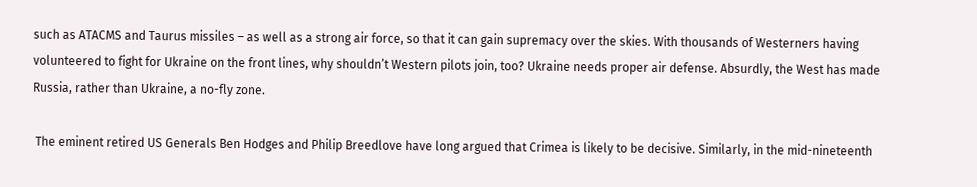such as ATACMS and Taurus missiles – as well as a strong air force, so that it can gain supremacy over the skies. With thousands of Westerners having volunteered to fight for Ukraine on the front lines, why shouldn’t Western pilots join, too? Ukraine needs proper air defense. Absurdly, the West has made Russia, rather than Ukraine, a no-fly zone.

 The eminent retired US Generals Ben Hodges and Philip Breedlove have long argued that Crimea is likely to be decisive. Similarly, in the mid-nineteenth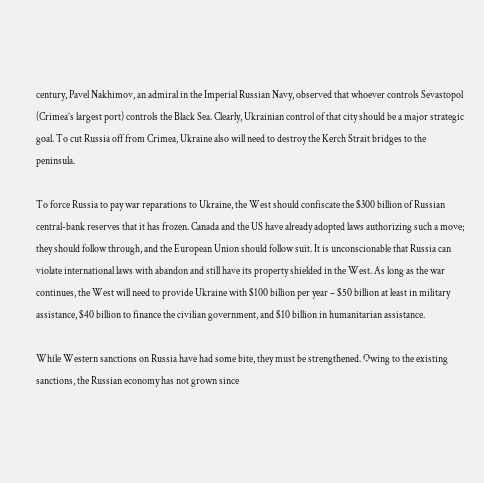century, Pavel Nakhimov, an admiral in the Imperial Russian Navy, observed that whoever controls Sevastopol (Crimea’s largest port) controls the Black Sea. Clearly, Ukrainian control of that city should be a major strategic goal. To cut Russia off from Crimea, Ukraine also will need to destroy the Kerch Strait bridges to the peninsula.

To force Russia to pay war reparations to Ukraine, the West should confiscate the $300 billion of Russian central-bank reserves that it has frozen. Canada and the US have already adopted laws authorizing such a move; they should follow through, and the European Union should follow suit. It is unconscionable that Russia can violate international laws with abandon and still have its property shielded in the West. As long as the war continues, the West will need to provide Ukraine with $100 billion per year – $50 billion at least in military assistance, $40 billion to finance the civilian government, and $10 billion in humanitarian assistance.

While Western sanctions on Russia have had some bite, they must be strengthened. Owing to the existing sanctions, the Russian economy has not grown since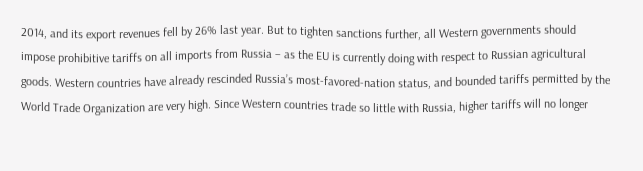2014, and its export revenues fell by 26% last year. But to tighten sanctions further, all Western governments should impose prohibitive tariffs on all imports from Russia – as the EU is currently doing with respect to Russian agricultural goods. Western countries have already rescinded Russia’s most-favored-nation status, and bounded tariffs permitted by the World Trade Organization are very high. Since Western countries trade so little with Russia, higher tariffs will no longer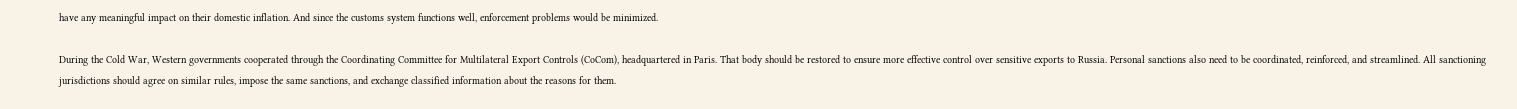have any meaningful impact on their domestic inflation. And since the customs system functions well, enforcement problems would be minimized.

During the Cold War, Western governments cooperated through the Coordinating Committee for Multilateral Export Controls (CoCom), headquartered in Paris. That body should be restored to ensure more effective control over sensitive exports to Russia. Personal sanctions also need to be coordinated, reinforced, and streamlined. All sanctioning jurisdictions should agree on similar rules, impose the same sanctions, and exchange classified information about the reasons for them.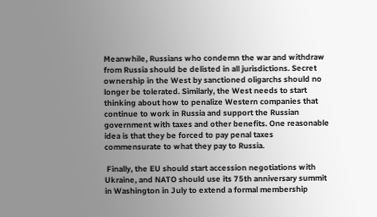Meanwhile, Russians who condemn the war and withdraw from Russia should be delisted in all jurisdictions. Secret ownership in the West by sanctioned oligarchs should no longer be tolerated. Similarly, the West needs to start thinking about how to penalize Western companies that continue to work in Russia and support the Russian government with taxes and other benefits. One reasonable idea is that they be forced to pay penal taxes commensurate to what they pay to Russia.

 Finally, the EU should start accession negotiations with Ukraine, and NATO should use its 75th anniversary summit in Washington in July to extend a formal membership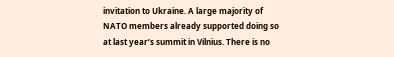invitation to Ukraine. A large majority of NATO members already supported doing so at last year’s summit in Vilnius. There is no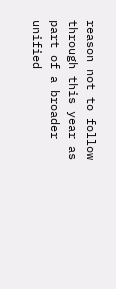reason not to follow through this year as part of a broader unified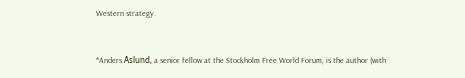Western strategy.


*Anders Åslund, a senior fellow at the Stockholm Free World Forum, is the author (with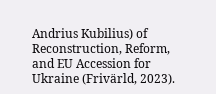Andrius Kubilius) of Reconstruction, Reform, and EU Accession for Ukraine (Frivärld, 2023).